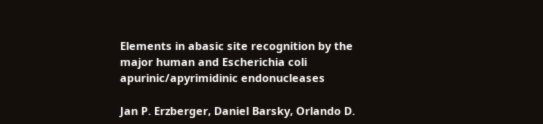Elements in abasic site recognition by the major human and Escherichia coli apurinic/apyrimidinic endonucleases

Jan P. Erzberger, Daniel Barsky, Orlando D.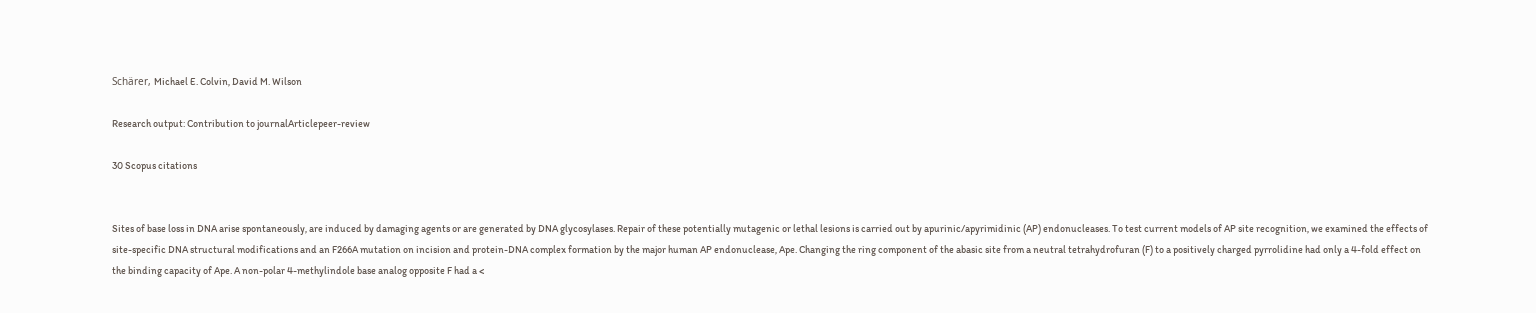Schärer, Michael E. Colvin, David M. Wilson

Research output: Contribution to journalArticlepeer-review

30 Scopus citations


Sites of base loss in DNA arise spontaneously, are induced by damaging agents or are generated by DNA glycosylases. Repair of these potentially mutagenic or lethal lesions is carried out by apurinic/apyrimidinic (AP) endonucleases. To test current models of AP site recognition, we examined the effects of site-specific DNA structural modifications and an F266A mutation on incision and protein-DNA complex formation by the major human AP endonuclease, Ape. Changing the ring component of the abasic site from a neutral tetrahydrofuran (F) to a positively charged pyrrolidine had only a 4-fold effect on the binding capacity of Ape. A non-polar 4-methylindole base analog opposite F had a <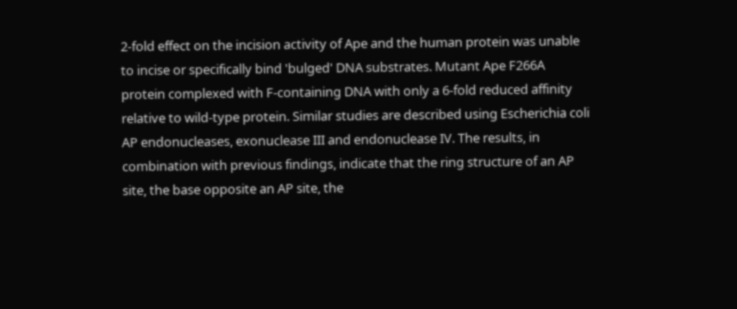2-fold effect on the incision activity of Ape and the human protein was unable to incise or specifically bind 'bulged' DNA substrates. Mutant Ape F266A protein complexed with F-containing DNA with only a 6-fold reduced affinity relative to wild-type protein. Similar studies are described using Escherichia coli AP endonucleases, exonuclease III and endonuclease IV. The results, in combination with previous findings, indicate that the ring structure of an AP site, the base opposite an AP site, the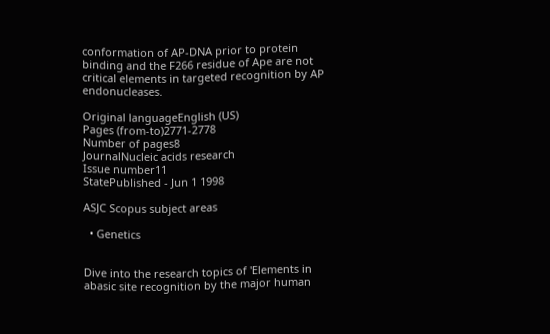conformation of AP-DNA prior to protein binding and the F266 residue of Ape are not critical elements in targeted recognition by AP endonucleases.

Original languageEnglish (US)
Pages (from-to)2771-2778
Number of pages8
JournalNucleic acids research
Issue number11
StatePublished - Jun 1 1998

ASJC Scopus subject areas

  • Genetics


Dive into the research topics of 'Elements in abasic site recognition by the major human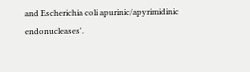and Escherichia coli apurinic/apyrimidinic endonucleases'.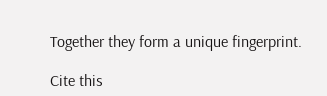Together they form a unique fingerprint.

Cite this